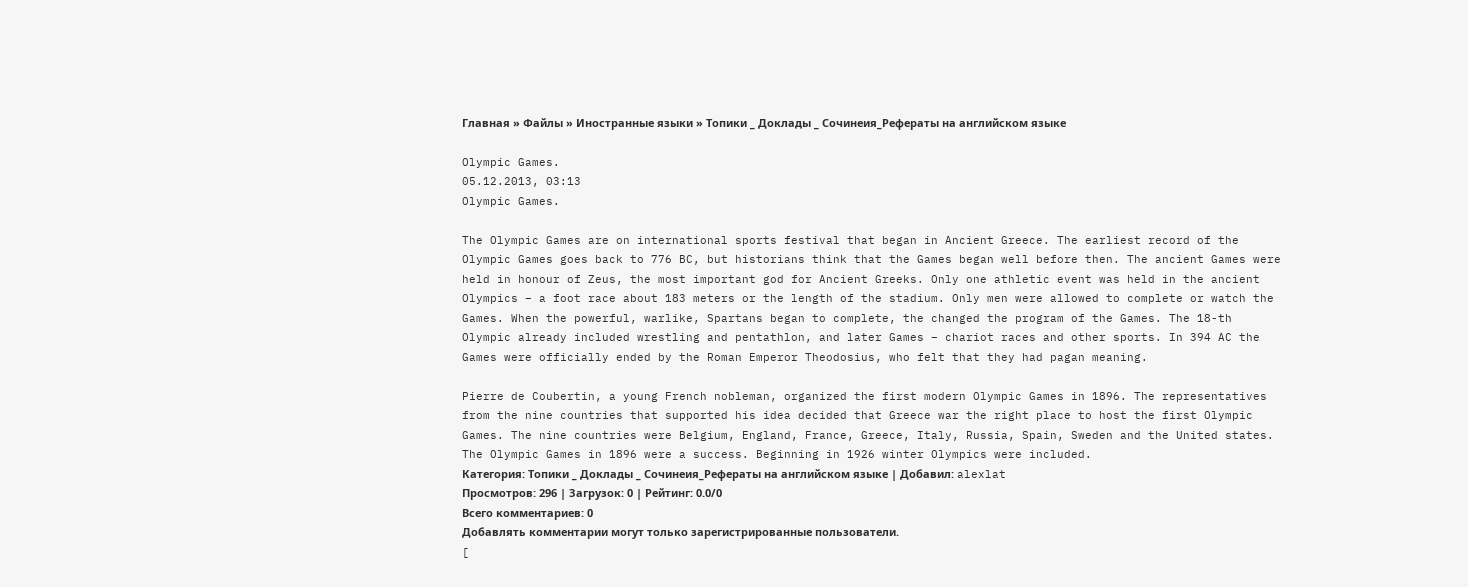Главная » Файлы » Иностранные языки » Топики _ Доклады _ Сочинеия_Рефераты на английском языке

Olympic Games.
05.12.2013, 03:13
Olympic Games.

The Olympic Games are on international sports festival that began in Ancient Greece. The earliest record of the Olympic Games goes back to 776 BC, but historians think that the Games began well before then. The ancient Games were held in honour of Zeus, the most important god for Ancient Greeks. Only one athletic event was held in the ancient Olympics – a foot race about 183 meters or the length of the stadium. Only men were allowed to complete or watch the Games. When the powerful, warlike, Spartans began to complete, the changed the program of the Games. The 18-th Olympic already included wrestling and pentathlon, and later Games – chariot races and other sports. In 394 AC the Games were officially ended by the Roman Emperor Theodosius, who felt that they had pagan meaning.

Pierre de Coubertin, a young French nobleman, organized the first modern Olympic Games in 1896. The representatives from the nine countries that supported his idea decided that Greece war the right place to host the first Olympic Games. The nine countries were Belgium, England, France, Greece, Italy, Russia, Spain, Sweden and the United states. The Olympic Games in 1896 were a success. Beginning in 1926 winter Olympics were included.
Категория: Топики _ Доклады _ Сочинеия_Рефераты на английском языке | Добавил: alexlat
Просмотров: 296 | Загрузок: 0 | Рейтинг: 0.0/0
Всего комментариев: 0
Добавлять комментарии могут только зарегистрированные пользователи.
[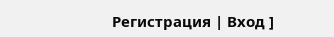Регистрация | Вход ]